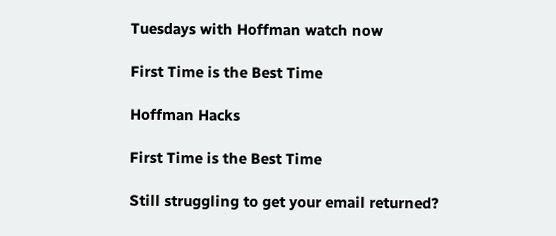Tuesdays with Hoffman watch now

First Time is the Best Time

Hoffman Hacks

First Time is the Best Time

Still struggling to get your email returned?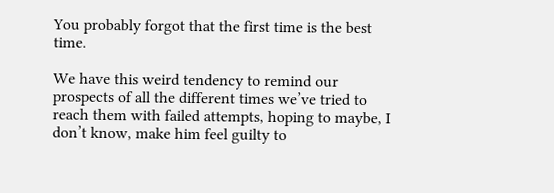You probably forgot that the first time is the best time.

We have this weird tendency to remind our prospects of all the different times we’ve tried to reach them with failed attempts, hoping to maybe, I don’t know, make him feel guilty to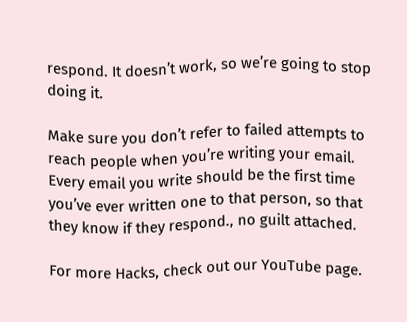respond. It doesn’t work, so we’re going to stop doing it.

Make sure you don’t refer to failed attempts to reach people when you’re writing your email. Every email you write should be the first time you’ve ever written one to that person, so that they know if they respond., no guilt attached.

For more Hacks, check out our YouTube page.